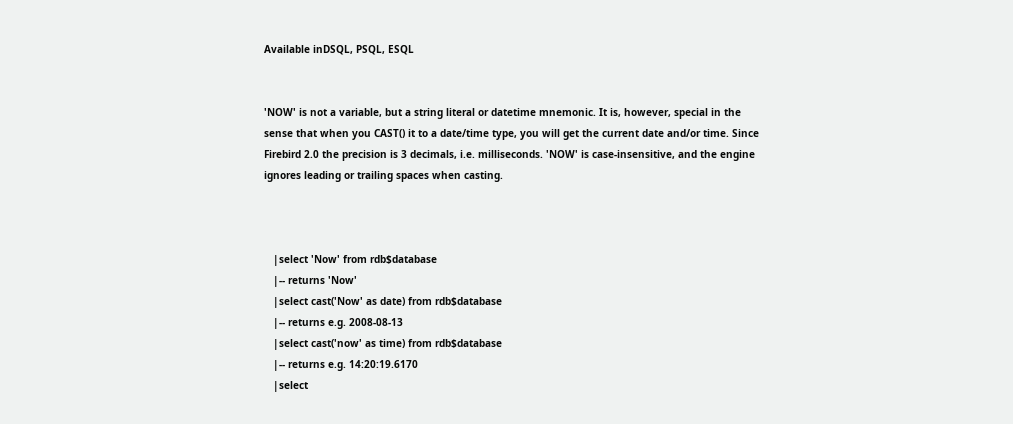Available inDSQL, PSQL, ESQL


'NOW' is not a variable, but a string literal or datetime mnemonic. It is, however, special in the sense that when you CAST() it to a date/time type, you will get the current date and/or time. Since Firebird 2.0 the precision is 3 decimals, i.e. milliseconds. 'NOW' is case-insensitive, and the engine ignores leading or trailing spaces when casting.



   |select 'Now' from rdb$database
   |-- returns 'Now'
   |select cast('Now' as date) from rdb$database
   |-- returns e.g. 2008-08-13
   |select cast('now' as time) from rdb$database
   |-- returns e.g. 14:20:19.6170
   |select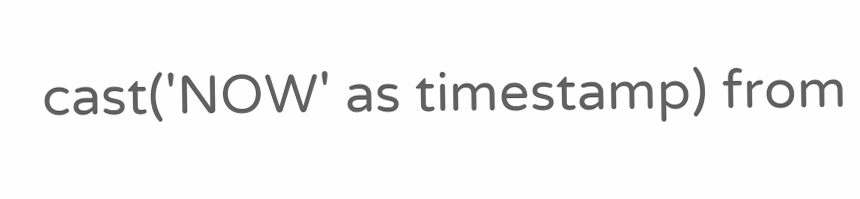cast('NOW' as timestamp) from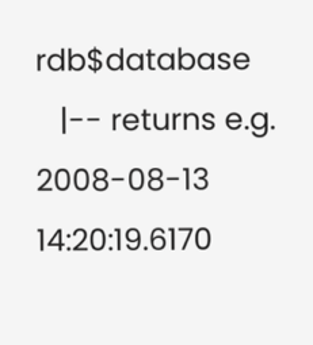rdb$database
   |-- returns e.g. 2008-08-13 14:20:19.6170